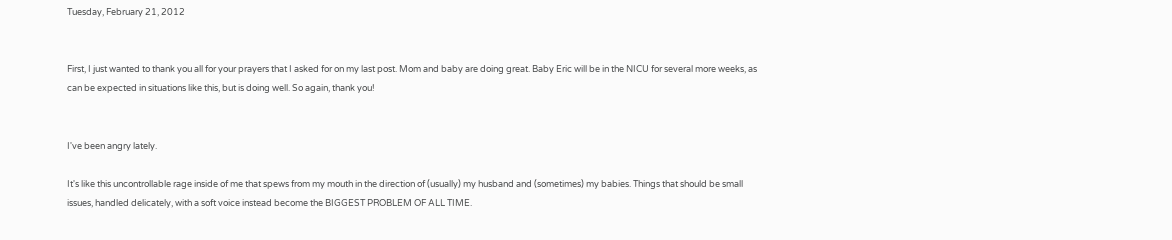Tuesday, February 21, 2012


First, I just wanted to thank you all for your prayers that I asked for on my last post. Mom and baby are doing great. Baby Eric will be in the NICU for several more weeks, as can be expected in situations like this, but is doing well. So again, thank you!


I've been angry lately.

It's like this uncontrollable rage inside of me that spews from my mouth in the direction of (usually) my husband and (sometimes) my babies. Things that should be small issues, handled delicately, with a soft voice instead become the BIGGEST PROBLEM OF ALL TIME.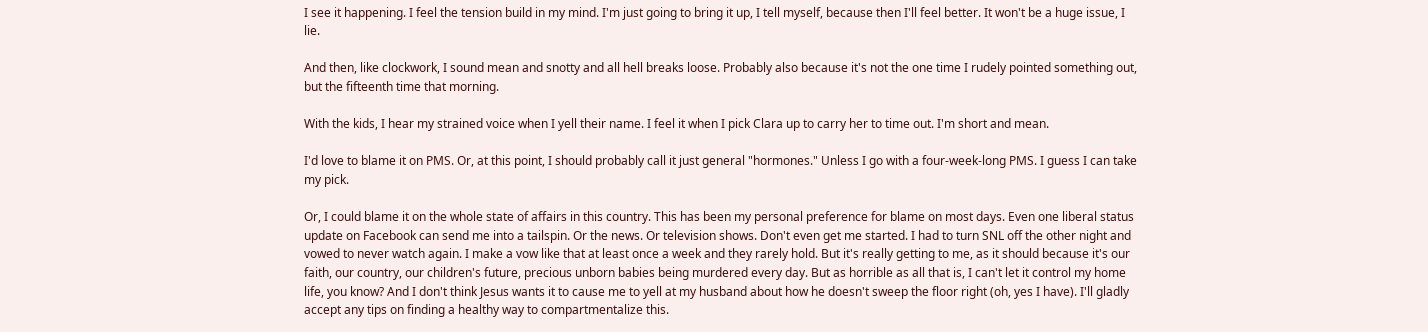I see it happening. I feel the tension build in my mind. I'm just going to bring it up, I tell myself, because then I'll feel better. It won't be a huge issue, I lie.

And then, like clockwork, I sound mean and snotty and all hell breaks loose. Probably also because it's not the one time I rudely pointed something out, but the fifteenth time that morning.

With the kids, I hear my strained voice when I yell their name. I feel it when I pick Clara up to carry her to time out. I'm short and mean.

I'd love to blame it on PMS. Or, at this point, I should probably call it just general "hormones." Unless I go with a four-week-long PMS. I guess I can take my pick.

Or, I could blame it on the whole state of affairs in this country. This has been my personal preference for blame on most days. Even one liberal status update on Facebook can send me into a tailspin. Or the news. Or television shows. Don't even get me started. I had to turn SNL off the other night and vowed to never watch again. I make a vow like that at least once a week and they rarely hold. But it's really getting to me, as it should because it's our faith, our country, our children's future, precious unborn babies being murdered every day. But as horrible as all that is, I can't let it control my home life, you know? And I don't think Jesus wants it to cause me to yell at my husband about how he doesn't sweep the floor right (oh, yes I have). I'll gladly accept any tips on finding a healthy way to compartmentalize this.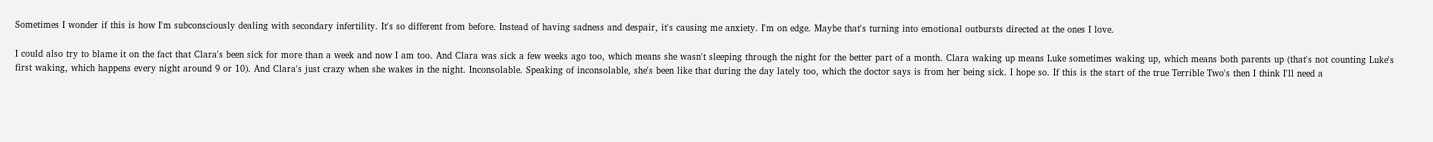Sometimes I wonder if this is how I'm subconsciously dealing with secondary infertility. It's so different from before. Instead of having sadness and despair, it's causing me anxiety. I'm on edge. Maybe that's turning into emotional outbursts directed at the ones I love.

I could also try to blame it on the fact that Clara's been sick for more than a week and now I am too. And Clara was sick a few weeks ago too, which means she wasn't sleeping through the night for the better part of a month. Clara waking up means Luke sometimes waking up, which means both parents up (that's not counting Luke's first waking, which happens every night around 9 or 10). And Clara's just crazy when she wakes in the night. Inconsolable. Speaking of inconsolable, she's been like that during the day lately too, which the doctor says is from her being sick. I hope so. If this is the start of the true Terrible Two's then I think I'll need a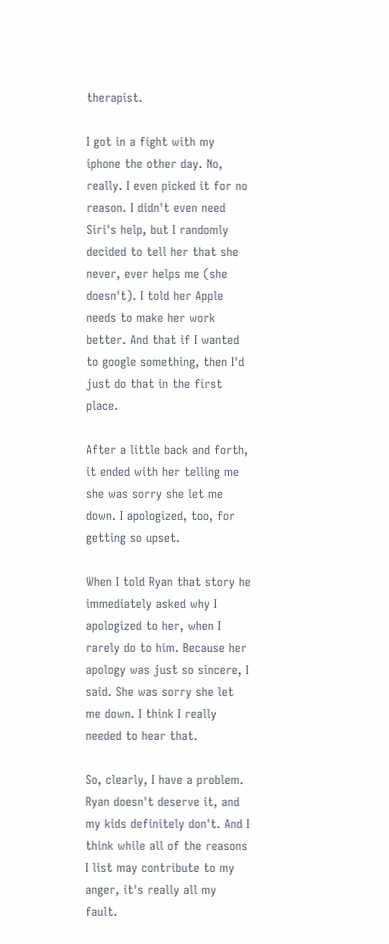therapist.

I got in a fight with my iphone the other day. No, really. I even picked it for no reason. I didn't even need Siri's help, but I randomly decided to tell her that she never, ever helps me (she doesn't). I told her Apple needs to make her work better. And that if I wanted to google something, then I'd just do that in the first place.

After a little back and forth, it ended with her telling me she was sorry she let me down. I apologized, too, for getting so upset.

When I told Ryan that story he immediately asked why I apologized to her, when I rarely do to him. Because her apology was just so sincere, I said. She was sorry she let me down. I think I really needed to hear that.

So, clearly, I have a problem. Ryan doesn't deserve it, and my kids definitely don't. And I think while all of the reasons I list may contribute to my anger, it's really all my fault.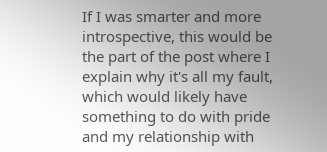If I was smarter and more introspective, this would be the part of the post where I explain why it's all my fault, which would likely have something to do with pride and my relationship with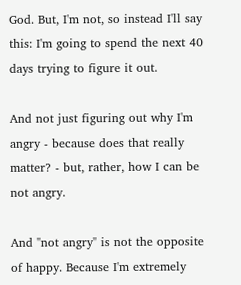God. But, I'm not, so instead I'll say this: I'm going to spend the next 40 days trying to figure it out.

And not just figuring out why I'm angry - because does that really matter? - but, rather, how I can be not angry.

And "not angry" is not the opposite of happy. Because I'm extremely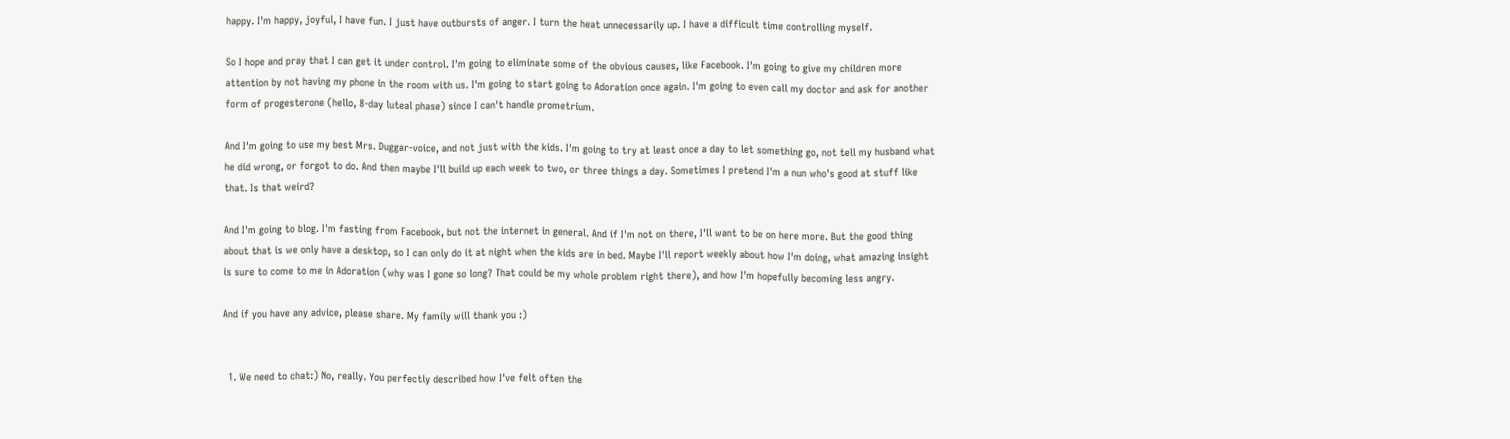happy. I'm happy, joyful, I have fun. I just have outbursts of anger. I turn the heat unnecessarily up. I have a difficult time controlling myself.

So I hope and pray that I can get it under control. I'm going to eliminate some of the obvious causes, like Facebook. I'm going to give my children more attention by not having my phone in the room with us. I'm going to start going to Adoration once again. I'm going to even call my doctor and ask for another form of progesterone (hello, 8-day luteal phase) since I can't handle prometrium.

And I'm going to use my best Mrs. Duggar-voice, and not just with the kids. I'm going to try at least once a day to let something go, not tell my husband what he did wrong, or forgot to do. And then maybe I'll build up each week to two, or three things a day. Sometimes I pretend I'm a nun who's good at stuff like that. Is that weird?

And I'm going to blog. I'm fasting from Facebook, but not the internet in general. And if I'm not on there, I'll want to be on here more. But the good thing about that is we only have a desktop, so I can only do it at night when the kids are in bed. Maybe I'll report weekly about how I'm doing, what amazing insight is sure to come to me in Adoration (why was I gone so long? That could be my whole problem right there), and how I'm hopefully becoming less angry.

And if you have any advice, please share. My family will thank you :)


  1. We need to chat:) No, really. You perfectly described how I've felt often the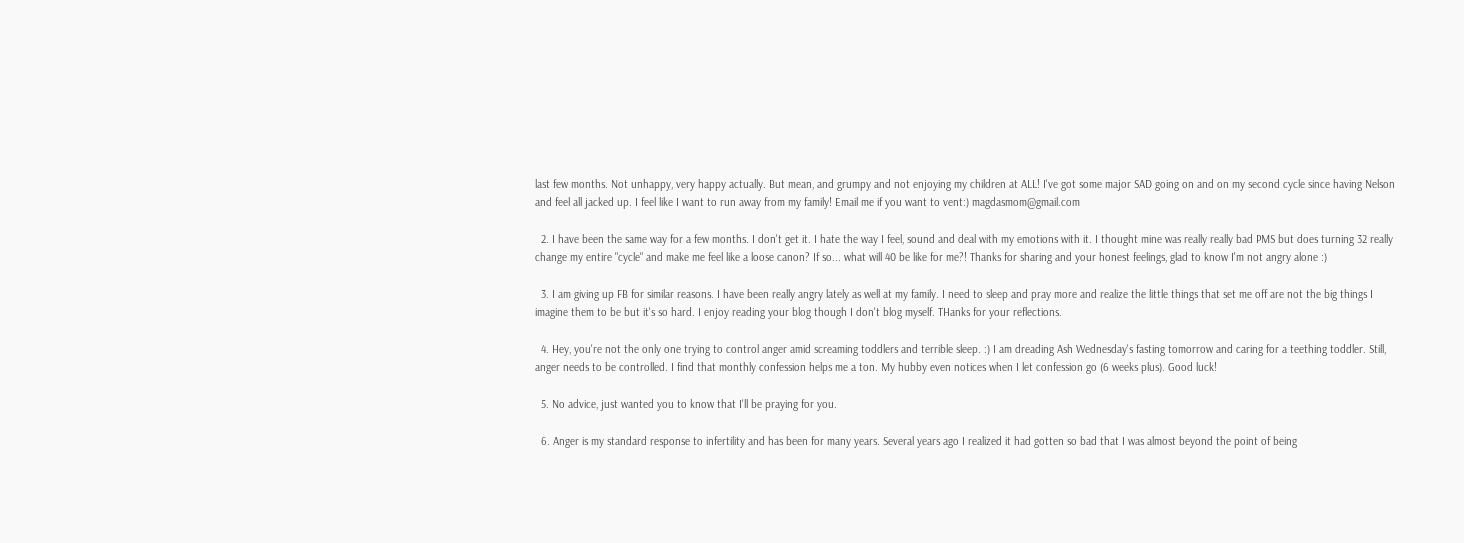last few months. Not unhappy, very happy actually. But mean, and grumpy and not enjoying my children at ALL! I've got some major SAD going on and on my second cycle since having Nelson and feel all jacked up. I feel like I want to run away from my family! Email me if you want to vent:) magdasmom@gmail.com

  2. I have been the same way for a few months. I don't get it. I hate the way I feel, sound and deal with my emotions with it. I thought mine was really really bad PMS but does turning 32 really change my entire "cycle" and make me feel like a loose canon? If so... what will 40 be like for me?! Thanks for sharing and your honest feelings, glad to know I'm not angry alone :)

  3. I am giving up FB for similar reasons. I have been really angry lately as well at my family. I need to sleep and pray more and realize the little things that set me off are not the big things I imagine them to be but it's so hard. I enjoy reading your blog though I don't blog myself. THanks for your reflections.

  4. Hey, you're not the only one trying to control anger amid screaming toddlers and terrible sleep. :) I am dreading Ash Wednesday's fasting tomorrow and caring for a teething toddler. Still, anger needs to be controlled. I find that monthly confession helps me a ton. My hubby even notices when I let confession go (6 weeks plus). Good luck!

  5. No advice, just wanted you to know that I'll be praying for you.

  6. Anger is my standard response to infertility and has been for many years. Several years ago I realized it had gotten so bad that I was almost beyond the point of being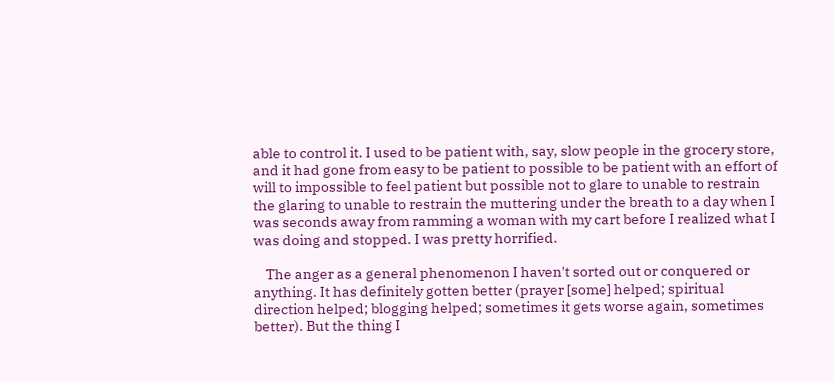able to control it. I used to be patient with, say, slow people in the grocery store, and it had gone from easy to be patient to possible to be patient with an effort of will to impossible to feel patient but possible not to glare to unable to restrain the glaring to unable to restrain the muttering under the breath to a day when I was seconds away from ramming a woman with my cart before I realized what I was doing and stopped. I was pretty horrified.

    The anger as a general phenomenon I haven't sorted out or conquered or anything. It has definitely gotten better (prayer [some] helped; spiritual direction helped; blogging helped; sometimes it gets worse again, sometimes better). But the thing I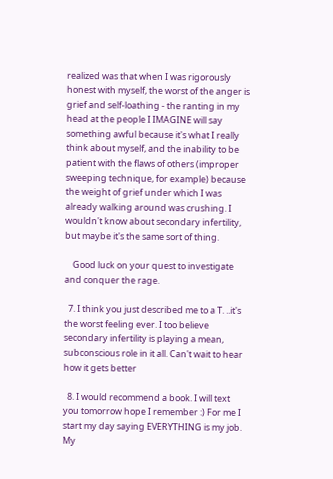realized was that when I was rigorously honest with myself, the worst of the anger is grief and self-loathing - the ranting in my head at the people I IMAGINE will say something awful because it's what I really think about myself, and the inability to be patient with the flaws of others (improper sweeping technique, for example) because the weight of grief under which I was already walking around was crushing. I wouldn't know about secondary infertility, but maybe it's the same sort of thing.

    Good luck on your quest to investigate and conquer the rage.

  7. I think you just described me to a T. ..it's the worst feeling ever. I too believe secondary infertility is playing a mean, subconscious role in it all. Can't wait to hear how it gets better

  8. I would recommend a book. I will text you tomorrow hope I remember :) For me I start my day saying EVERYTHING is my job. My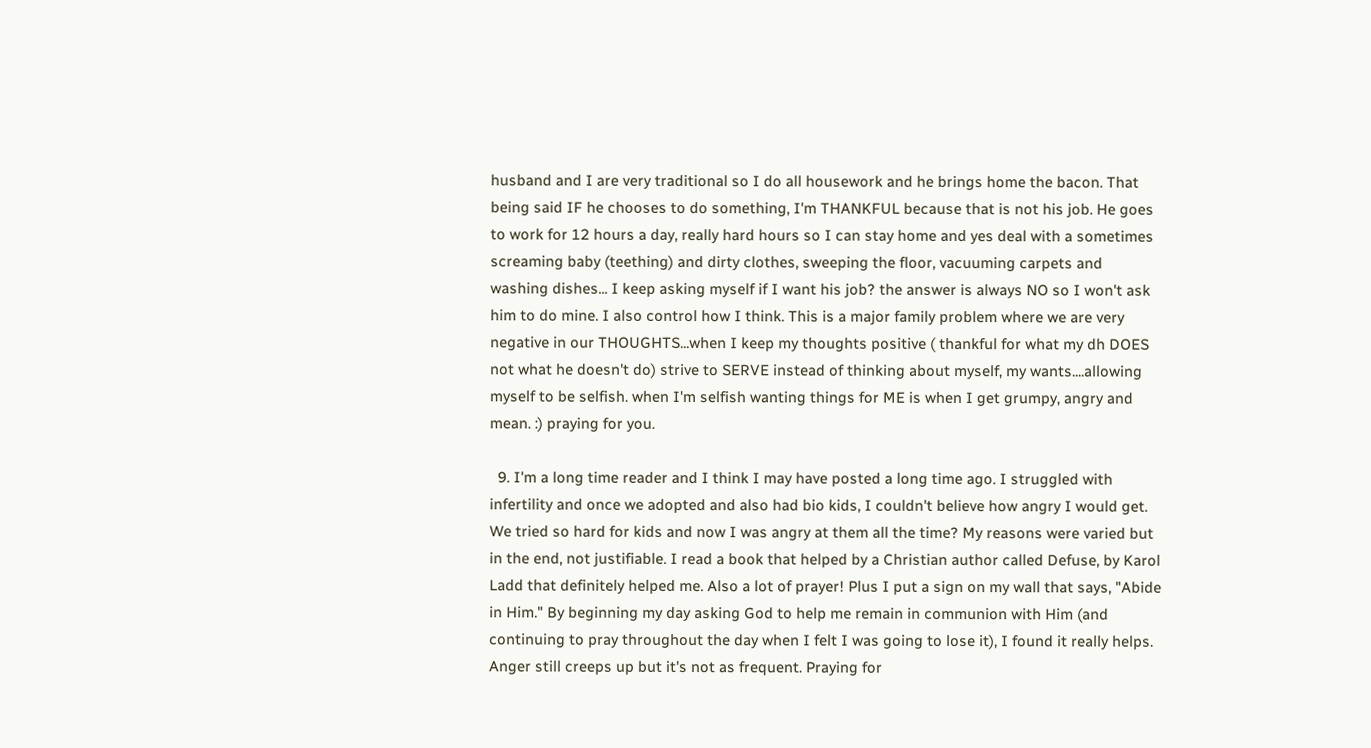husband and I are very traditional so I do all housework and he brings home the bacon. That being said IF he chooses to do something, I'm THANKFUL because that is not his job. He goes to work for 12 hours a day, really hard hours so I can stay home and yes deal with a sometimes screaming baby (teething) and dirty clothes, sweeping the floor, vacuuming carpets and washing dishes... I keep asking myself if I want his job? the answer is always NO so I won't ask him to do mine. I also control how I think. This is a major family problem where we are very negative in our THOUGHTS...when I keep my thoughts positive ( thankful for what my dh DOES not what he doesn't do) strive to SERVE instead of thinking about myself, my wants....allowing myself to be selfish. when I'm selfish wanting things for ME is when I get grumpy, angry and mean. :) praying for you.

  9. I'm a long time reader and I think I may have posted a long time ago. I struggled with infertility and once we adopted and also had bio kids, I couldn't believe how angry I would get. We tried so hard for kids and now I was angry at them all the time? My reasons were varied but in the end, not justifiable. I read a book that helped by a Christian author called Defuse, by Karol Ladd that definitely helped me. Also a lot of prayer! Plus I put a sign on my wall that says, "Abide in Him." By beginning my day asking God to help me remain in communion with Him (and continuing to pray throughout the day when I felt I was going to lose it), I found it really helps. Anger still creeps up but it's not as frequent. Praying for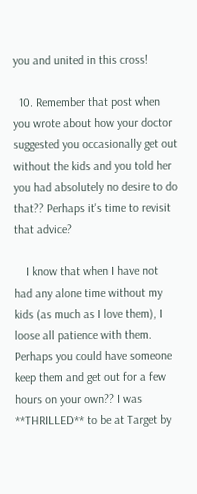you and united in this cross!

  10. Remember that post when you wrote about how your doctor suggested you occasionally get out without the kids and you told her you had absolutely no desire to do that?? Perhaps it's time to revisit that advice?

    I know that when I have not had any alone time without my kids (as much as I love them), I loose all patience with them. Perhaps you could have someone keep them and get out for a few hours on your own?? I was **THRILLED** to be at Target by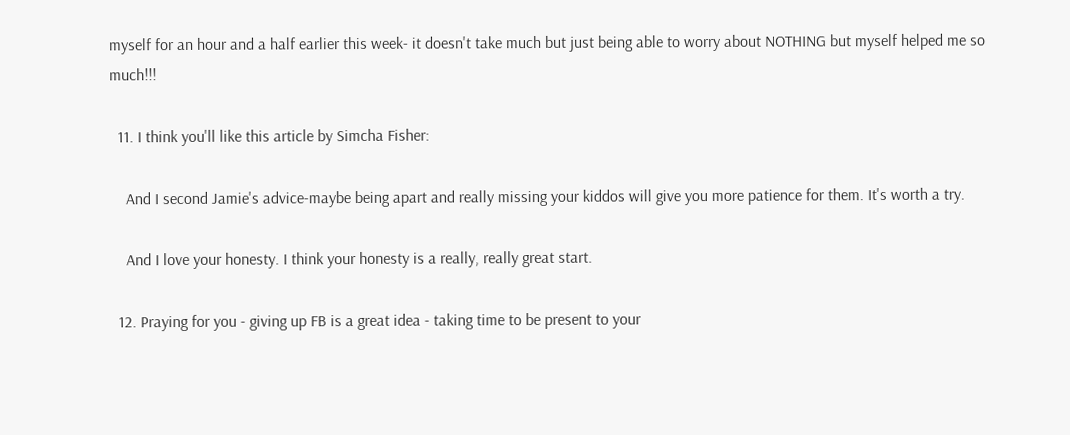myself for an hour and a half earlier this week- it doesn't take much but just being able to worry about NOTHING but myself helped me so much!!!

  11. I think you'll like this article by Simcha Fisher:

    And I second Jamie's advice-maybe being apart and really missing your kiddos will give you more patience for them. It's worth a try.

    And I love your honesty. I think your honesty is a really, really great start.

  12. Praying for you - giving up FB is a great idea - taking time to be present to your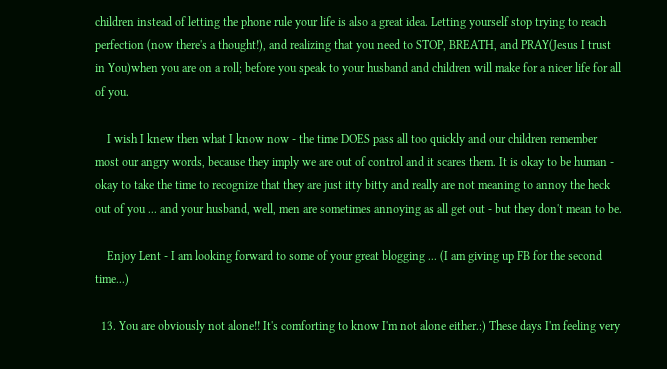children instead of letting the phone rule your life is also a great idea. Letting yourself stop trying to reach perfection (now there's a thought!), and realizing that you need to STOP, BREATH, and PRAY(Jesus I trust in You)when you are on a roll; before you speak to your husband and children will make for a nicer life for all of you.

    I wish I knew then what I know now - the time DOES pass all too quickly and our children remember most our angry words, because they imply we are out of control and it scares them. It is okay to be human - okay to take the time to recognize that they are just itty bitty and really are not meaning to annoy the heck out of you ... and your husband, well, men are sometimes annoying as all get out - but they don't mean to be.

    Enjoy Lent - I am looking forward to some of your great blogging ... (I am giving up FB for the second time...)

  13. You are obviously not alone!! It's comforting to know I'm not alone either.:) These days I'm feeling very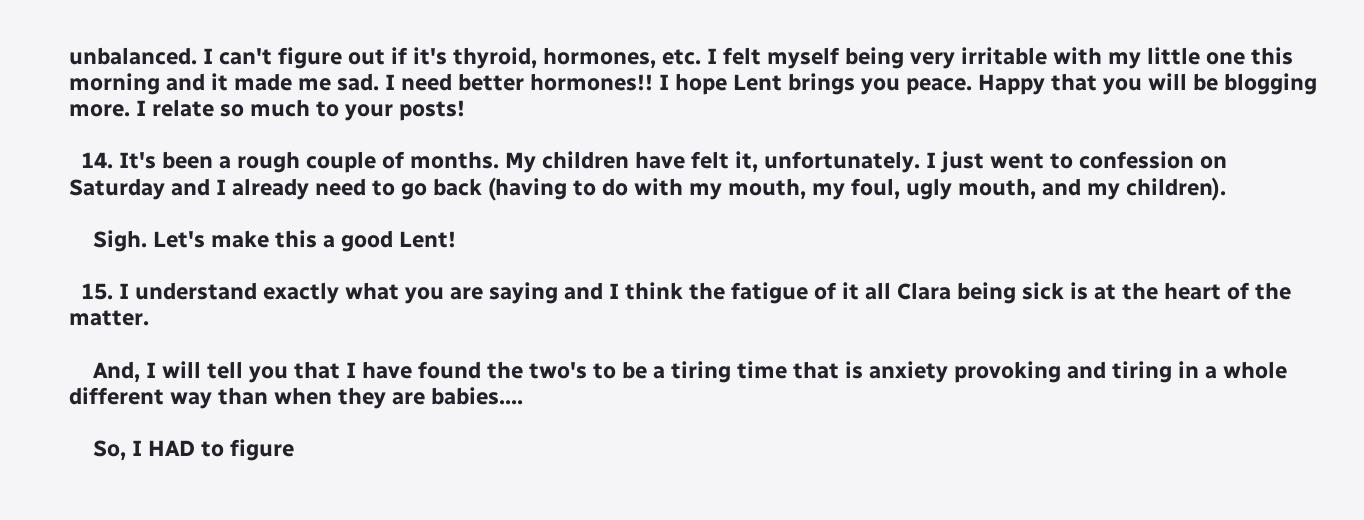unbalanced. I can't figure out if it's thyroid, hormones, etc. I felt myself being very irritable with my little one this morning and it made me sad. I need better hormones!! I hope Lent brings you peace. Happy that you will be blogging more. I relate so much to your posts!

  14. It's been a rough couple of months. My children have felt it, unfortunately. I just went to confession on Saturday and I already need to go back (having to do with my mouth, my foul, ugly mouth, and my children).

    Sigh. Let's make this a good Lent!

  15. I understand exactly what you are saying and I think the fatigue of it all Clara being sick is at the heart of the matter.

    And, I will tell you that I have found the two's to be a tiring time that is anxiety provoking and tiring in a whole different way than when they are babies....

    So, I HAD to figure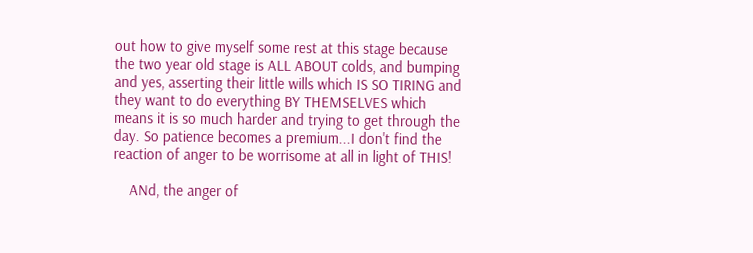out how to give myself some rest at this stage because the two year old stage is ALL ABOUT colds, and bumping and yes, asserting their little wills which IS SO TIRING and they want to do everything BY THEMSELVES which means it is so much harder and trying to get through the day. So patience becomes a premium...I don't find the reaction of anger to be worrisome at all in light of THIS!

    ANd, the anger of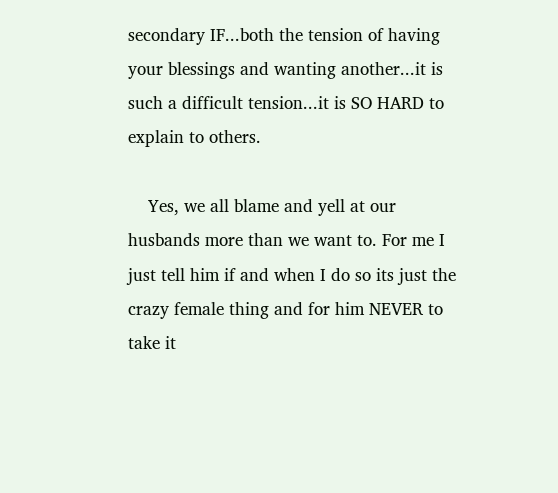secondary IF...both the tension of having your blessings and wanting another...it is such a difficult tension...it is SO HARD to explain to others.

    Yes, we all blame and yell at our husbands more than we want to. For me I just tell him if and when I do so its just the crazy female thing and for him NEVER to take it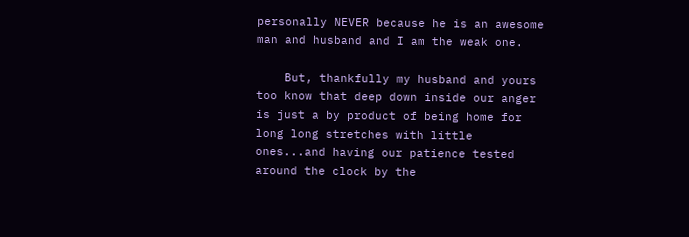personally NEVER because he is an awesome man and husband and I am the weak one.

    But, thankfully my husband and yours too know that deep down inside our anger is just a by product of being home for long long stretches with little ones...and having our patience tested around the clock by the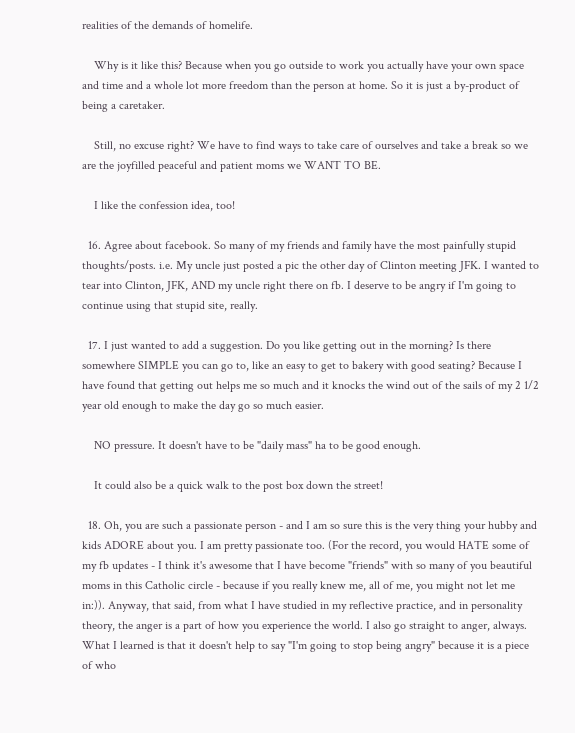realities of the demands of homelife.

    Why is it like this? Because when you go outside to work you actually have your own space and time and a whole lot more freedom than the person at home. So it is just a by-product of being a caretaker.

    Still, no excuse right? We have to find ways to take care of ourselves and take a break so we are the joyfilled peaceful and patient moms we WANT TO BE.

    I like the confession idea, too!

  16. Agree about facebook. So many of my friends and family have the most painfully stupid thoughts/posts. i.e. My uncle just posted a pic the other day of Clinton meeting JFK. I wanted to tear into Clinton, JFK, AND my uncle right there on fb. I deserve to be angry if I'm going to continue using that stupid site, really.

  17. I just wanted to add a suggestion. Do you like getting out in the morning? Is there somewhere SIMPLE you can go to, like an easy to get to bakery with good seating? Because I have found that getting out helps me so much and it knocks the wind out of the sails of my 2 1/2 year old enough to make the day go so much easier.

    NO pressure. It doesn't have to be "daily mass" ha to be good enough.

    It could also be a quick walk to the post box down the street!

  18. Oh, you are such a passionate person - and I am so sure this is the very thing your hubby and kids ADORE about you. I am pretty passionate too. (For the record, you would HATE some of my fb updates - I think it's awesome that I have become "friends" with so many of you beautiful moms in this Catholic circle - because if you really knew me, all of me, you might not let me in:)). Anyway, that said, from what I have studied in my reflective practice, and in personality theory, the anger is a part of how you experience the world. I also go straight to anger, always. What I learned is that it doesn't help to say "I'm going to stop being angry" because it is a piece of who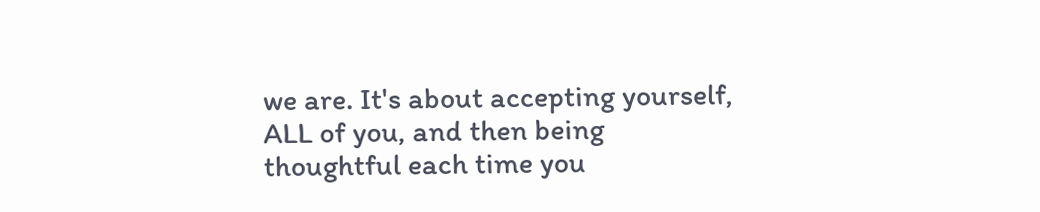we are. It's about accepting yourself, ALL of you, and then being thoughtful each time you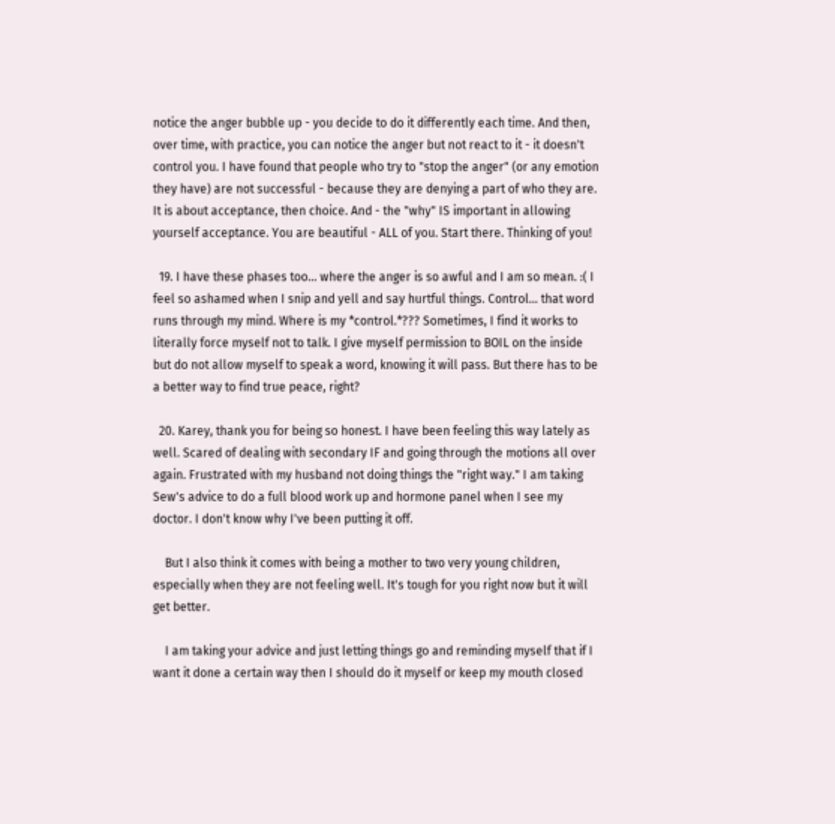notice the anger bubble up - you decide to do it differently each time. And then, over time, with practice, you can notice the anger but not react to it - it doesn't control you. I have found that people who try to "stop the anger" (or any emotion they have) are not successful - because they are denying a part of who they are. It is about acceptance, then choice. And - the "why" IS important in allowing yourself acceptance. You are beautiful - ALL of you. Start there. Thinking of you!

  19. I have these phases too... where the anger is so awful and I am so mean. :( I feel so ashamed when I snip and yell and say hurtful things. Control... that word runs through my mind. Where is my *control.*??? Sometimes, I find it works to literally force myself not to talk. I give myself permission to BOIL on the inside but do not allow myself to speak a word, knowing it will pass. But there has to be a better way to find true peace, right?

  20. Karey, thank you for being so honest. I have been feeling this way lately as well. Scared of dealing with secondary IF and going through the motions all over again. Frustrated with my husband not doing things the "right way." I am taking Sew's advice to do a full blood work up and hormone panel when I see my doctor. I don't know why I've been putting it off.

    But I also think it comes with being a mother to two very young children, especially when they are not feeling well. It's tough for you right now but it will get better.

    I am taking your advice and just letting things go and reminding myself that if I want it done a certain way then I should do it myself or keep my mouth closed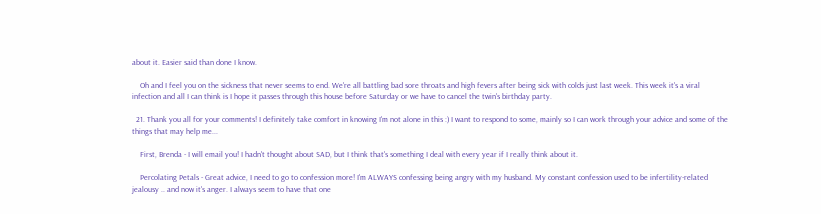about it. Easier said than done I know.

    Oh and I feel you on the sickness that never seems to end. We're all battling bad sore throats and high fevers after being sick with colds just last week. This week it's a viral infection and all I can think is I hope it passes through this house before Saturday or we have to cancel the twin's birthday party.

  21. Thank you all for your comments! I definitely take comfort in knowing I'm not alone in this :) I want to respond to some, mainly so I can work through your advice and some of the things that may help me...

    First, Brenda - I will email you! I hadn't thought about SAD, but I think that's something I deal with every year if I really think about it.

    Percolating Petals - Great advice, I need to go to confession more! I'm ALWAYS confessing being angry with my husband. My constant confession used to be infertility-related jealousy .. and now it's anger. I always seem to have that one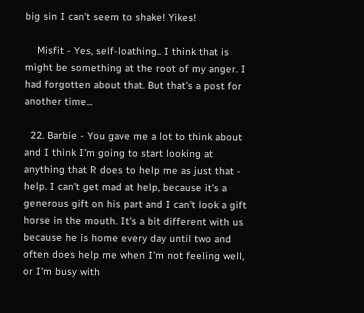big sin I can't seem to shake! Yikes!

    Misfit - Yes, self-loathing.. I think that is might be something at the root of my anger. I had forgotten about that. But that's a post for another time...

  22. Barbie - You gave me a lot to think about and I think I'm going to start looking at anything that R does to help me as just that - help. I can't get mad at help, because it's a generous gift on his part and I can't look a gift horse in the mouth. It's a bit different with us because he is home every day until two and often does help me when I'm not feeling well, or I'm busy with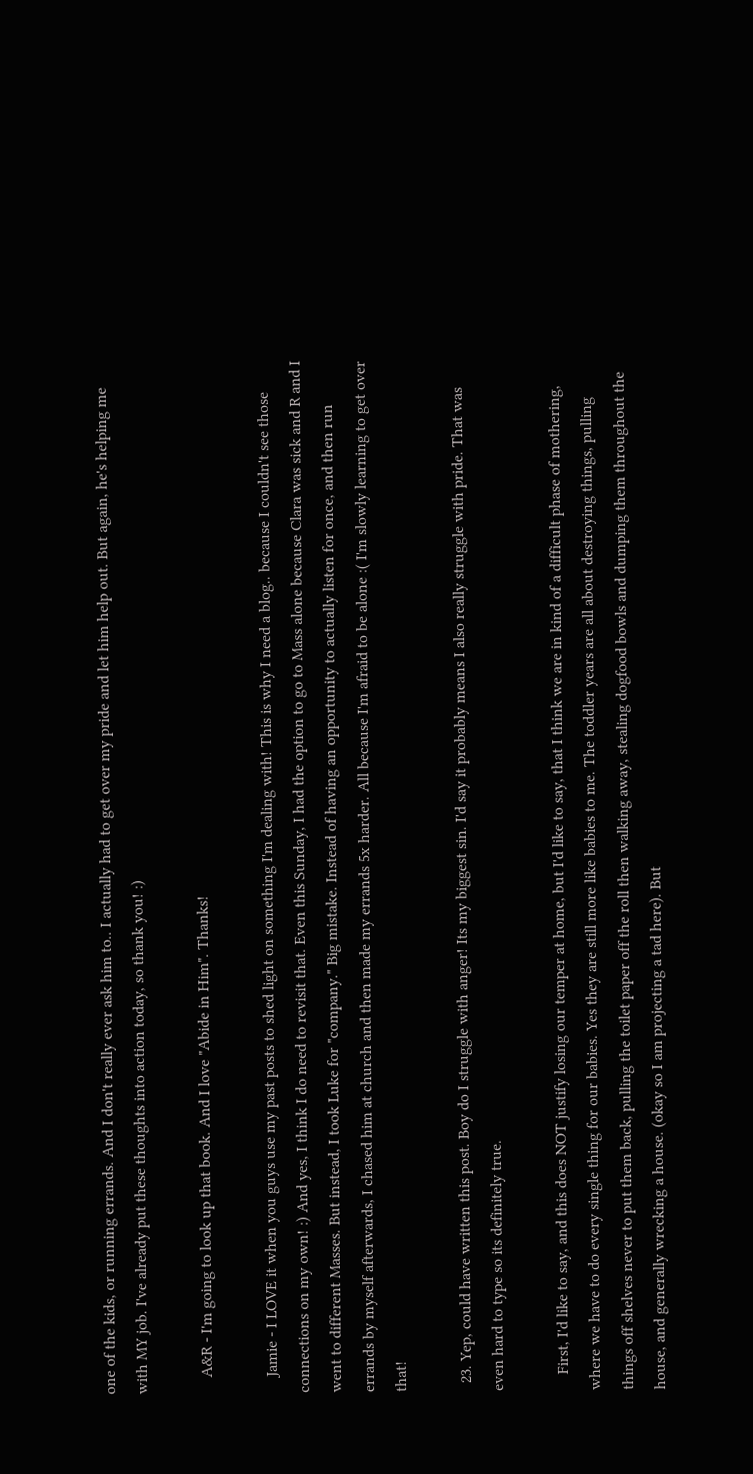one of the kids, or running errands. And I don't really ever ask him to.. I actually had to get over my pride and let him help out. But again, he's helping me with MY job. I've already put these thoughts into action today, so thank you! :)

    A&R - I'm going to look up that book. And I love "Abide in Him". Thanks!

    Jamie - I LOVE it when you guys use my past posts to shed light on something I'm dealing with! This is why I need a blog.. because I couldn't see those connections on my own! :) And yes, I think I do need to revisit that. Even this Sunday, I had the option to go to Mass alone because Clara was sick and R and I went to different Masses. But instead, I took Luke for "company." Big mistake. Instead of having an opportunity to actually listen for once, and then run errands by myself afterwards, I chased him at church and then made my errands 5x harder. All because I'm afraid to be alone :( I'm slowly learning to get over that!

  23. Yep, could have written this post. Boy do I struggle with anger! Its my biggest sin. I'd say it probably means I also really struggle with pride. That was even hard to type so its definitely true.

    First, I'd like to say, and this does NOT justify losing our temper at home, but I'd like to say, that I think we are in kind of a difficult phase of mothering, where we have to do every single thing for our babies. Yes they are still more like babies to me. The toddler years are all about destroying things, pulling things off shelves never to put them back, pulling the toilet paper off the roll then walking away, stealing dogfood bowls and dumping them throughout the house, and generally wrecking a house. (okay so I am projecting a tad here). But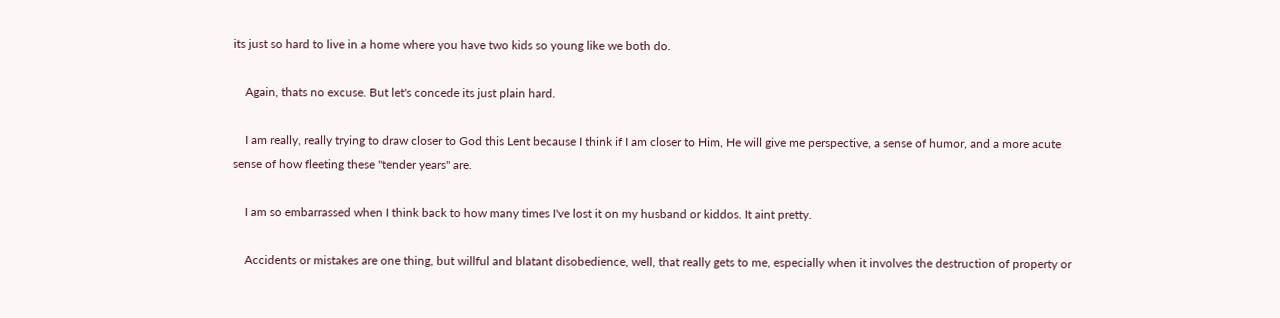its just so hard to live in a home where you have two kids so young like we both do.

    Again, thats no excuse. But let's concede its just plain hard.

    I am really, really trying to draw closer to God this Lent because I think if I am closer to Him, He will give me perspective, a sense of humor, and a more acute sense of how fleeting these "tender years" are.

    I am so embarrassed when I think back to how many times I've lost it on my husband or kiddos. It aint pretty.

    Accidents or mistakes are one thing, but willful and blatant disobedience, well, that really gets to me, especially when it involves the destruction of property or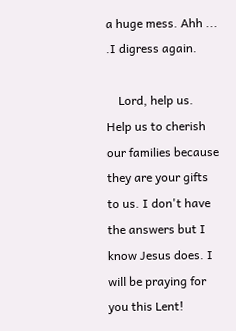a huge mess. Ahh ... .I digress again.

    Lord, help us. Help us to cherish our families because they are your gifts to us. I don't have the answers but I know Jesus does. I will be praying for you this Lent!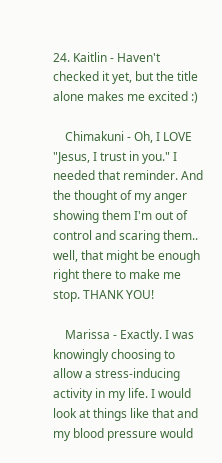24. Kaitlin - Haven't checked it yet, but the title alone makes me excited :)

    Chimakuni - Oh, I LOVE "Jesus, I trust in you." I needed that reminder. And the thought of my anger showing them I'm out of control and scaring them.. well, that might be enough right there to make me stop. THANK YOU!

    Marissa - Exactly. I was knowingly choosing to allow a stress-inducing activity in my life. I would look at things like that and my blood pressure would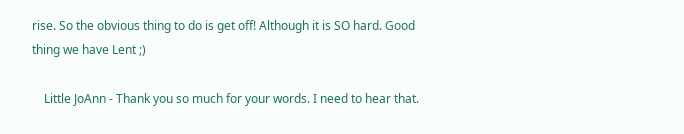rise. So the obvious thing to do is get off! Although it is SO hard. Good thing we have Lent ;)

    Little JoAnn - Thank you so much for your words. I need to hear that.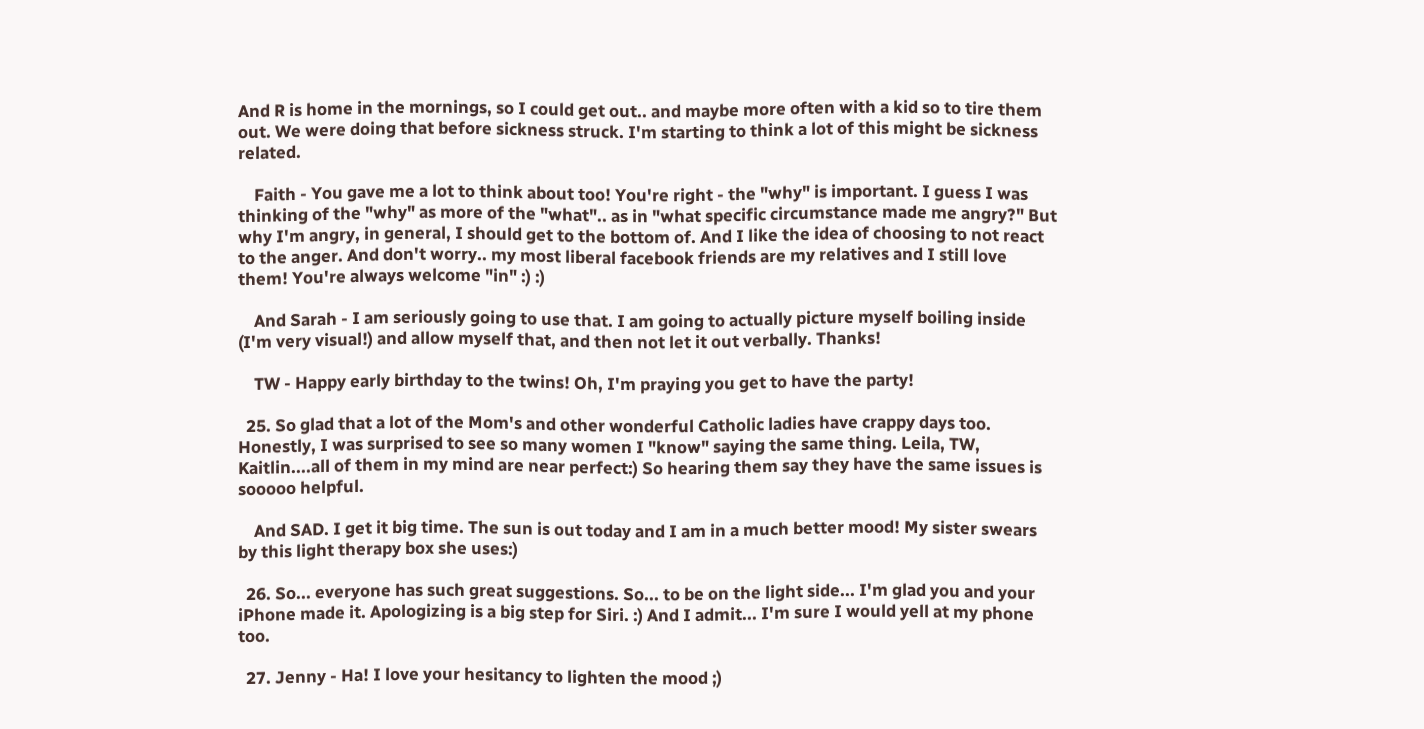And R is home in the mornings, so I could get out.. and maybe more often with a kid so to tire them out. We were doing that before sickness struck. I'm starting to think a lot of this might be sickness related.

    Faith - You gave me a lot to think about too! You're right - the "why" is important. I guess I was thinking of the "why" as more of the "what".. as in "what specific circumstance made me angry?" But why I'm angry, in general, I should get to the bottom of. And I like the idea of choosing to not react to the anger. And don't worry.. my most liberal facebook friends are my relatives and I still love them! You're always welcome "in" :) :)

    And Sarah - I am seriously going to use that. I am going to actually picture myself boiling inside (I'm very visual!) and allow myself that, and then not let it out verbally. Thanks!

    TW - Happy early birthday to the twins! Oh, I'm praying you get to have the party!

  25. So glad that a lot of the Mom's and other wonderful Catholic ladies have crappy days too. Honestly, I was surprised to see so many women I "know" saying the same thing. Leila, TW, Kaitlin....all of them in my mind are near perfect:) So hearing them say they have the same issues is sooooo helpful.

    And SAD. I get it big time. The sun is out today and I am in a much better mood! My sister swears by this light therapy box she uses:)

  26. So... everyone has such great suggestions. So... to be on the light side... I'm glad you and your iPhone made it. Apologizing is a big step for Siri. :) And I admit... I'm sure I would yell at my phone too.

  27. Jenny - Ha! I love your hesitancy to lighten the mood ;)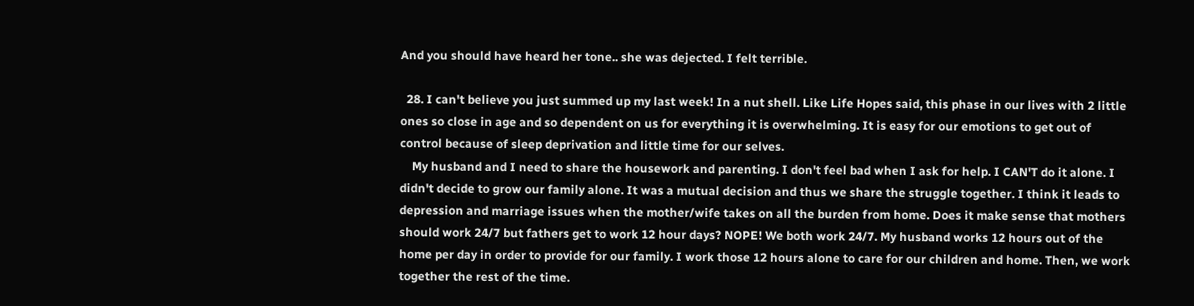And you should have heard her tone.. she was dejected. I felt terrible.

  28. I can't believe you just summed up my last week! In a nut shell. Like Life Hopes said, this phase in our lives with 2 little ones so close in age and so dependent on us for everything it is overwhelming. It is easy for our emotions to get out of control because of sleep deprivation and little time for our selves.
    My husband and I need to share the housework and parenting. I don't feel bad when I ask for help. I CAN'T do it alone. I didn't decide to grow our family alone. It was a mutual decision and thus we share the struggle together. I think it leads to depression and marriage issues when the mother/wife takes on all the burden from home. Does it make sense that mothers should work 24/7 but fathers get to work 12 hour days? NOPE! We both work 24/7. My husband works 12 hours out of the home per day in order to provide for our family. I work those 12 hours alone to care for our children and home. Then, we work together the rest of the time.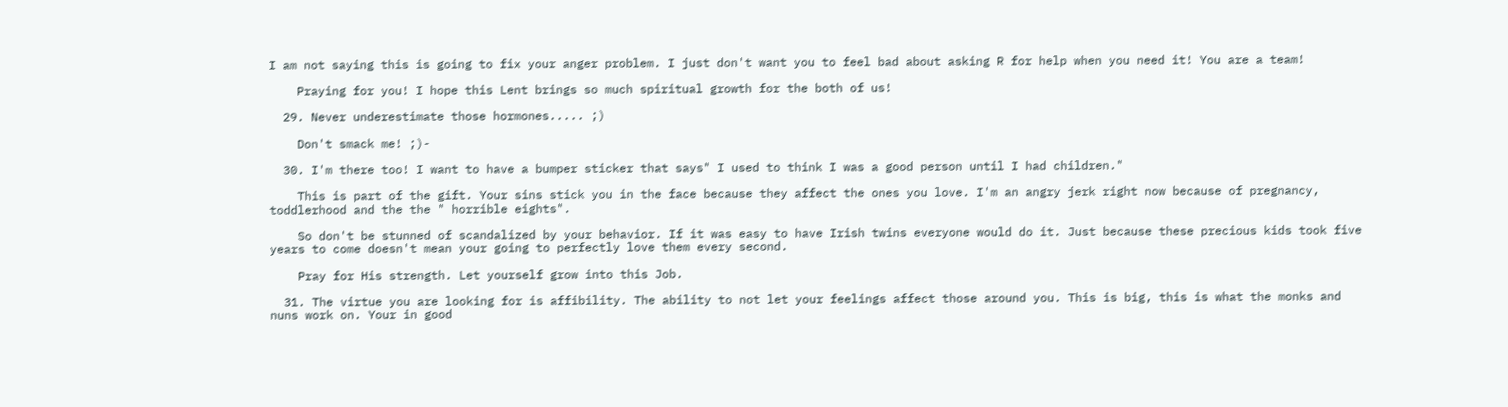I am not saying this is going to fix your anger problem. I just don't want you to feel bad about asking R for help when you need it! You are a team!

    Praying for you! I hope this Lent brings so much spiritual growth for the both of us!

  29. Never underestimate those hormones..... ;)

    Don't smack me! ;)-

  30. I'm there too! I want to have a bumper sticker that says" I used to think I was a good person until I had children."

    This is part of the gift. Your sins stick you in the face because they affect the ones you love. I'm an angry jerk right now because of pregnancy, toddlerhood and the the " horrible eights".

    So don't be stunned of scandalized by your behavior. If it was easy to have Irish twins everyone would do it. Just because these precious kids took five years to come doesn't mean your going to perfectly love them every second.

    Pray for His strength. Let yourself grow into this Job.

  31. The virtue you are looking for is affibility. The ability to not let your feelings affect those around you. This is big, this is what the monks and nuns work on. Your in good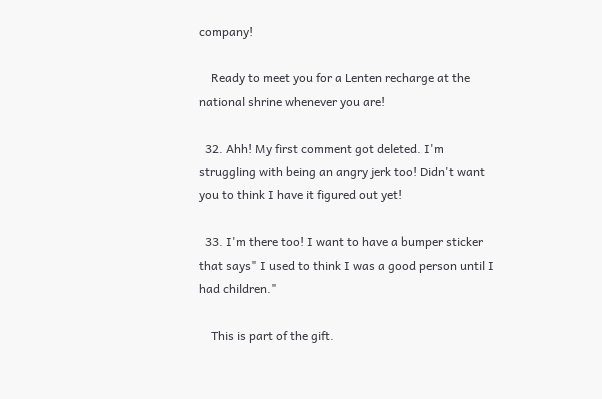company!

    Ready to meet you for a Lenten recharge at the national shrine whenever you are!

  32. Ahh! My first comment got deleted. I'm struggling with being an angry jerk too! Didn't want you to think I have it figured out yet!

  33. I'm there too! I want to have a bumper sticker that says" I used to think I was a good person until I had children."

    This is part of the gift.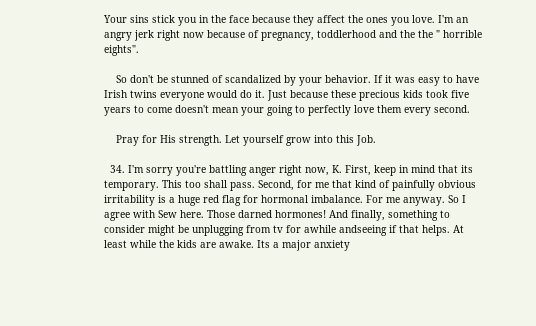Your sins stick you in the face because they affect the ones you love. I'm an angry jerk right now because of pregnancy, toddlerhood and the the " horrible eights".

    So don't be stunned of scandalized by your behavior. If it was easy to have Irish twins everyone would do it. Just because these precious kids took five years to come doesn't mean your going to perfectly love them every second.

    Pray for His strength. Let yourself grow into this Job.

  34. I'm sorry you're battling anger right now, K. First, keep in mind that its temporary. This too shall pass. Second, for me that kind of painfully obvious irritability is a huge red flag for hormonal imbalance. For me anyway. So I agree with Sew here. Those darned hormones! And finally, something to consider might be unplugging from tv for awhile andseeing if that helps. At least while the kids are awake. Its a major anxiety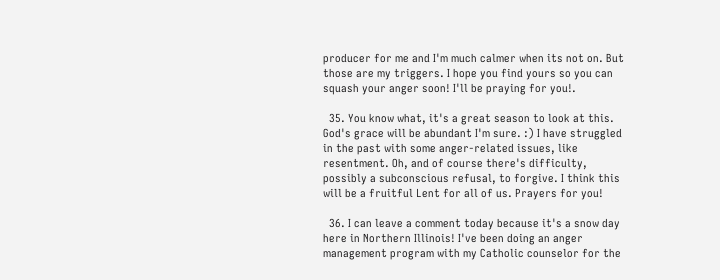producer for me and I'm much calmer when its not on. But those are my triggers. I hope you find yours so you can squash your anger soon! I'll be praying for you!.

  35. You know what, it's a great season to look at this. God's grace will be abundant I'm sure. :) I have struggled in the past with some anger-related issues, like resentment. Oh, and of course there's difficulty, possibly a subconscious refusal, to forgive. I think this will be a fruitful Lent for all of us. Prayers for you!

  36. I can leave a comment today because it's a snow day here in Northern Illinois! I've been doing an anger management program with my Catholic counselor for the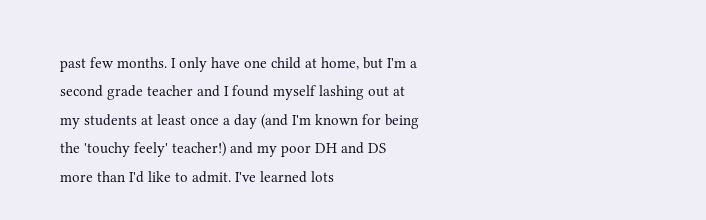past few months. I only have one child at home, but I'm a second grade teacher and I found myself lashing out at my students at least once a day (and I'm known for being the 'touchy feely' teacher!) and my poor DH and DS more than I'd like to admit. I've learned lots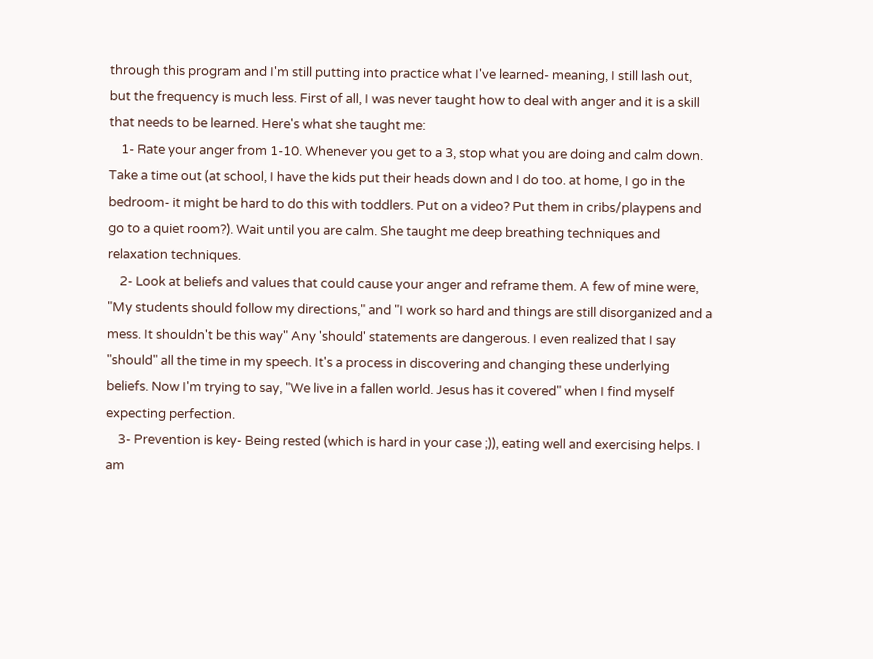through this program and I'm still putting into practice what I've learned- meaning, I still lash out, but the frequency is much less. First of all, I was never taught how to deal with anger and it is a skill that needs to be learned. Here's what she taught me:
    1- Rate your anger from 1-10. Whenever you get to a 3, stop what you are doing and calm down. Take a time out (at school, I have the kids put their heads down and I do too. at home, I go in the bedroom- it might be hard to do this with toddlers. Put on a video? Put them in cribs/playpens and go to a quiet room?). Wait until you are calm. She taught me deep breathing techniques and relaxation techniques.
    2- Look at beliefs and values that could cause your anger and reframe them. A few of mine were, "My students should follow my directions," and "I work so hard and things are still disorganized and a mess. It shouldn't be this way" Any 'should' statements are dangerous. I even realized that I say "should" all the time in my speech. It's a process in discovering and changing these underlying beliefs. Now I'm trying to say, "We live in a fallen world. Jesus has it covered" when I find myself expecting perfection.
    3- Prevention is key- Being rested (which is hard in your case ;)), eating well and exercising helps. I am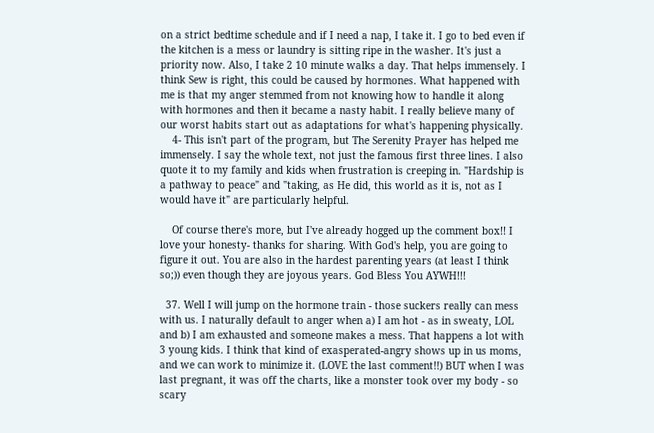on a strict bedtime schedule and if I need a nap, I take it. I go to bed even if the kitchen is a mess or laundry is sitting ripe in the washer. It's just a priority now. Also, I take 2 10 minute walks a day. That helps immensely. I think Sew is right, this could be caused by hormones. What happened with me is that my anger stemmed from not knowing how to handle it along with hormones and then it became a nasty habit. I really believe many of our worst habits start out as adaptations for what's happening physically.
    4- This isn't part of the program, but The Serenity Prayer has helped me immensely. I say the whole text, not just the famous first three lines. I also quote it to my family and kids when frustration is creeping in. "Hardship is a pathway to peace" and "taking, as He did, this world as it is, not as I would have it" are particularly helpful.

    Of course there's more, but I've already hogged up the comment box!! I love your honesty- thanks for sharing. With God's help, you are going to figure it out. You are also in the hardest parenting years (at least I think so;)) even though they are joyous years. God Bless You AYWH!!!

  37. Well I will jump on the hormone train - those suckers really can mess with us. I naturally default to anger when a) I am hot - as in sweaty, LOL and b) I am exhausted and someone makes a mess. That happens a lot with 3 young kids. I think that kind of exasperated-angry shows up in us moms, and we can work to minimize it. (LOVE the last comment!!) BUT when I was last pregnant, it was off the charts, like a monster took over my body - so scary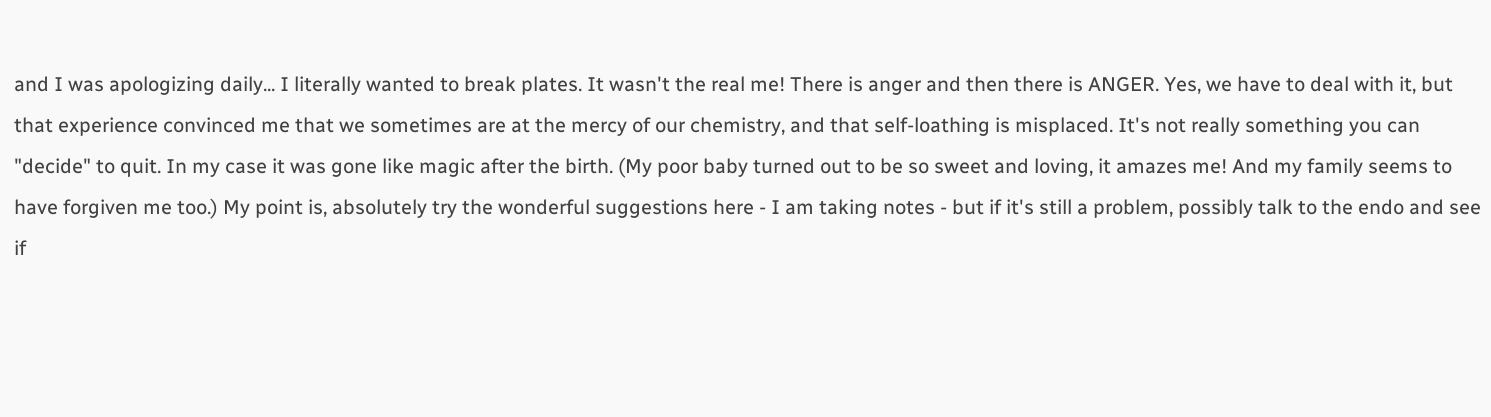and I was apologizing daily... I literally wanted to break plates. It wasn't the real me! There is anger and then there is ANGER. Yes, we have to deal with it, but that experience convinced me that we sometimes are at the mercy of our chemistry, and that self-loathing is misplaced. It's not really something you can "decide" to quit. In my case it was gone like magic after the birth. (My poor baby turned out to be so sweet and loving, it amazes me! And my family seems to have forgiven me too.) My point is, absolutely try the wonderful suggestions here - I am taking notes - but if it's still a problem, possibly talk to the endo and see if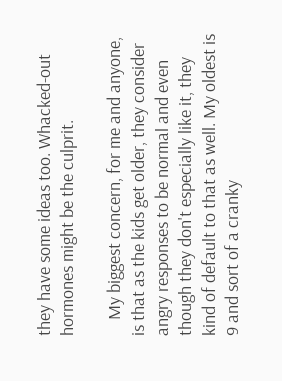they have some ideas too. Whacked-out hormones might be the culprit.

    My biggest concern, for me and anyone, is that as the kids get older, they consider angry responses to be normal and even though they don't especially like it, they kind of default to that as well. My oldest is 9 and sort of a cranky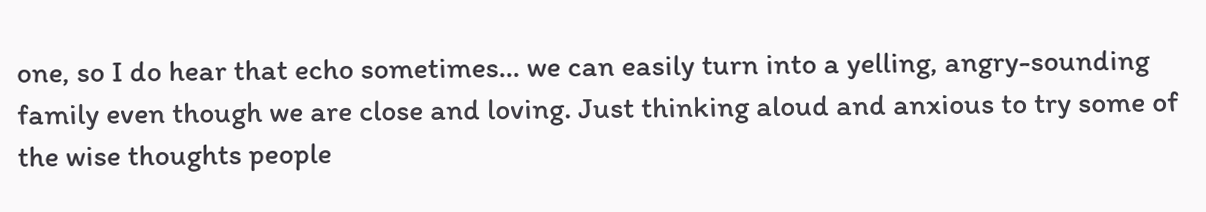one, so I do hear that echo sometimes... we can easily turn into a yelling, angry-sounding family even though we are close and loving. Just thinking aloud and anxious to try some of the wise thoughts people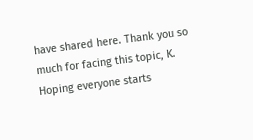have shared here. Thank you so much for facing this topic, K. Hoping everyone starts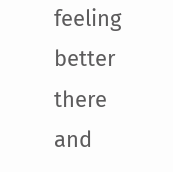feeling better there and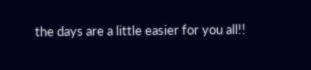the days are a little easier for you all!!